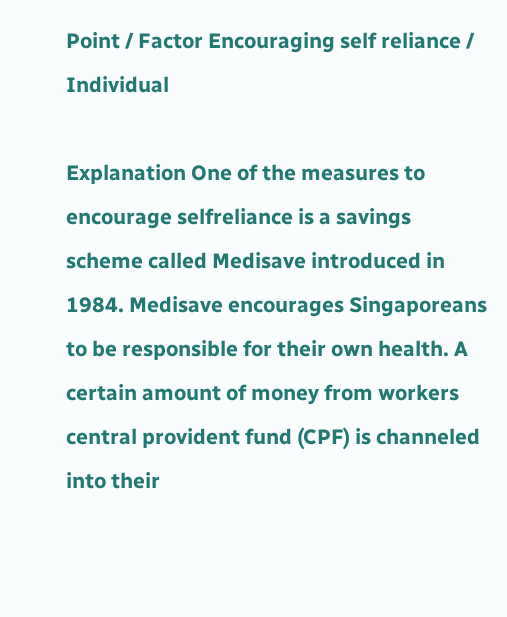Point / Factor Encouraging self reliance / Individual

Explanation One of the measures to encourage selfreliance is a savings scheme called Medisave introduced in 1984. Medisave encourages Singaporeans to be responsible for their own health. A certain amount of money from workers central provident fund (CPF) is channeled into their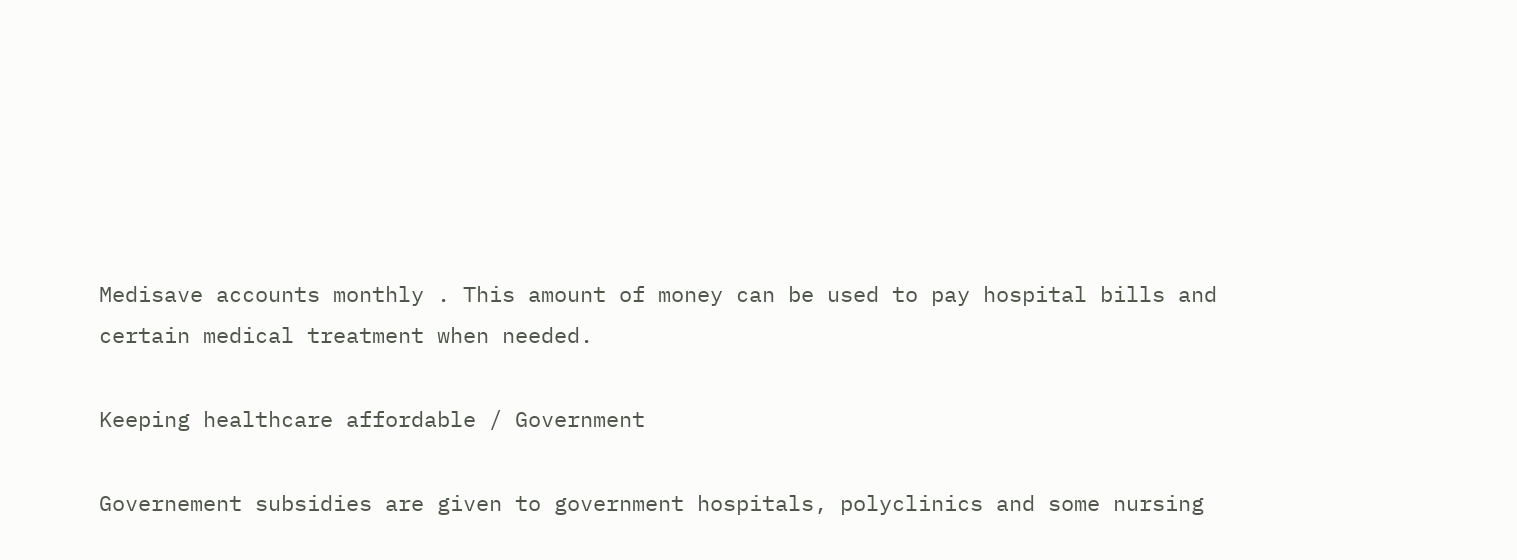Medisave accounts monthly . This amount of money can be used to pay hospital bills and certain medical treatment when needed.

Keeping healthcare affordable / Government

Governement subsidies are given to government hospitals, polyclinics and some nursing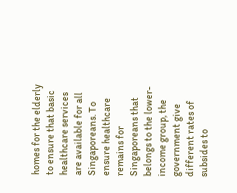homes for the elderly to ensure that basic healthcare services are available for all Singaporeans. To ensure healthcare remains for Singaporeans that belongs to the lower-income group, the government give different rates of subsides to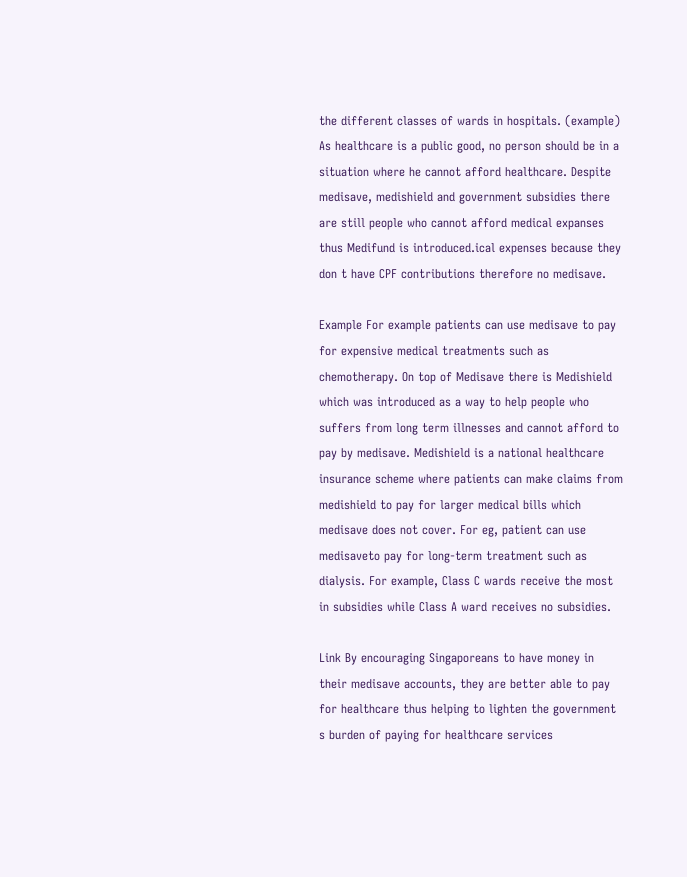the different classes of wards in hospitals. (example) As healthcare is a public good, no person should be in a situation where he cannot afford healthcare. Despite medisave, medishield and government subsidies there are still people who cannot afford medical expanses thus Medifund is introduced.ical expenses because they don t have CPF contributions therefore no medisave.

Example For example patients can use medisave to pay for expensive medical treatments such as chemotherapy. On top of Medisave there is Medishield which was introduced as a way to help people who suffers from long term illnesses and cannot afford to pay by medisave. Medishield is a national healthcare insurance scheme where patients can make claims from medishield to pay for larger medical bills which medisave does not cover. For eg, patient can use medisaveto pay for long-term treatment such as dialysis. For example, Class C wards receive the most in subsidies while Class A ward receives no subsidies.

Link By encouraging Singaporeans to have money in their medisave accounts, they are better able to pay for healthcare thus helping to lighten the government s burden of paying for healthcare services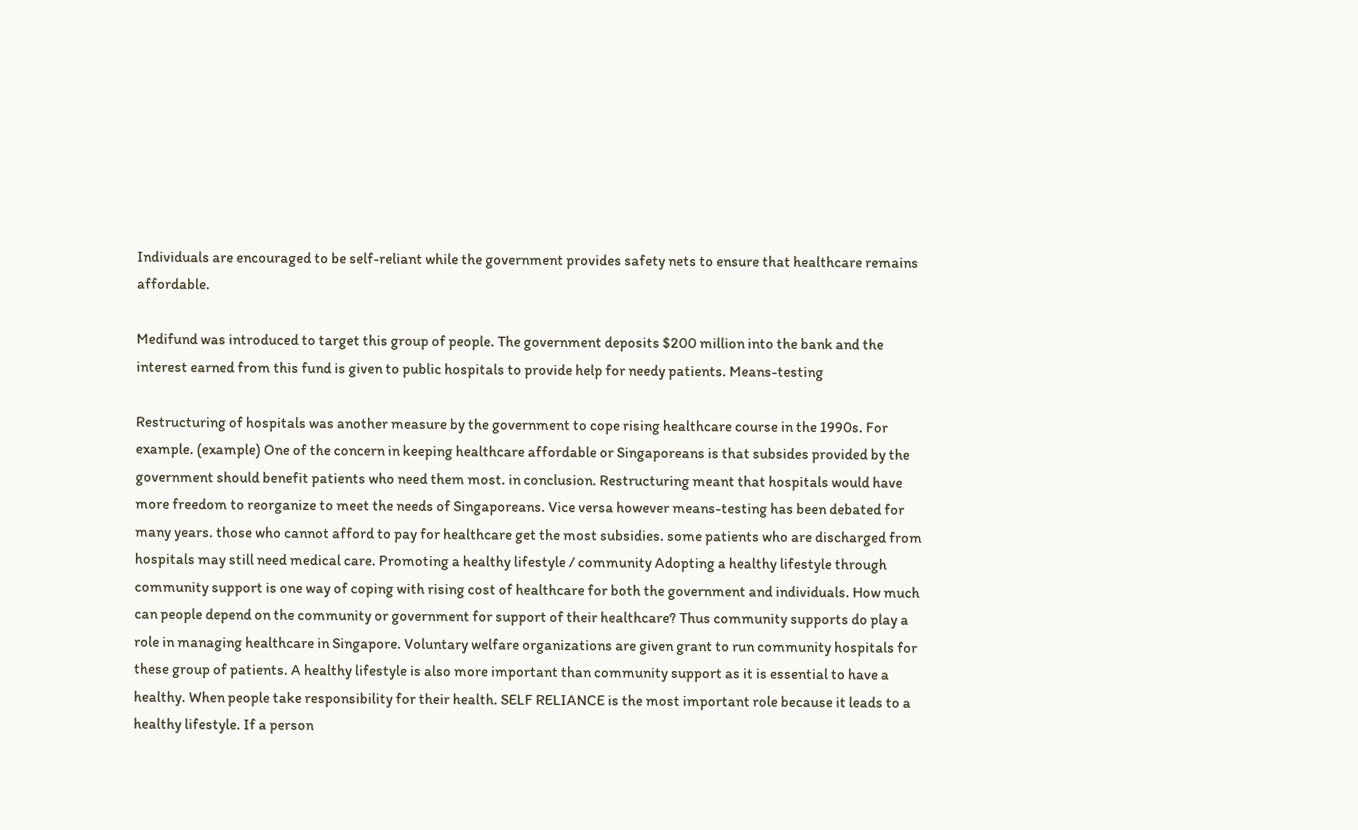Individuals are encouraged to be self-reliant while the government provides safety nets to ensure that healthcare remains affordable.

Medifund was introduced to target this group of people. The government deposits $200 million into the bank and the interest earned from this fund is given to public hospitals to provide help for needy patients. Means-testing

Restructuring of hospitals was another measure by the government to cope rising healthcare course in the 1990s. For example. (example) One of the concern in keeping healthcare affordable or Singaporeans is that subsides provided by the government should benefit patients who need them most. in conclusion. Restructuring meant that hospitals would have more freedom to reorganize to meet the needs of Singaporeans. Vice versa however means-testing has been debated for many years. those who cannot afford to pay for healthcare get the most subsidies. some patients who are discharged from hospitals may still need medical care. Promoting a healthy lifestyle / community Adopting a healthy lifestyle through community support is one way of coping with rising cost of healthcare for both the government and individuals. How much can people depend on the community or government for support of their healthcare? Thus community supports do play a role in managing healthcare in Singapore. Voluntary welfare organizations are given grant to run community hospitals for these group of patients. A healthy lifestyle is also more important than community support as it is essential to have a healthy. When people take responsibility for their health. SELF RELIANCE is the most important role because it leads to a healthy lifestyle. If a person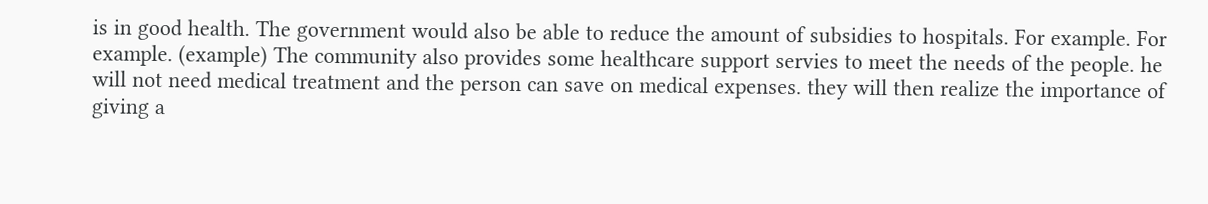is in good health. The government would also be able to reduce the amount of subsidies to hospitals. For example. For example. (example) The community also provides some healthcare support servies to meet the needs of the people. he will not need medical treatment and the person can save on medical expenses. they will then realize the importance of giving a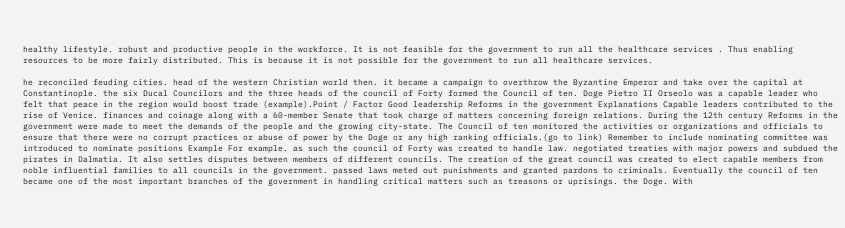healthy lifestyle. robust and productive people in the workforce. It is not feasible for the government to run all the healthcare services . Thus enabling resources to be more fairly distributed. This is because it is not possible for the government to run all healthcare services.

he reconciled feuding cities. head of the western Christian world then. it became a campaign to overthrow the Byzantine Emperor and take over the capital at Constantinople. the six Ducal Councilors and the three heads of the council of Forty formed the Council of ten. Doge Pietro II Orseolo was a capable leader who felt that peace in the region would boost trade (example).Point / Factor Good leadership Reforms in the government Explanations Capable leaders contributed to the rise of Venice. finances and coinage along with a 60-member Senate that took charge of matters concerning foreign relations. During the 12th century Reforms in the government were made to meet the demands of the people and the growing city-state. The Council of ten monitored the activities or organizations and officials to ensure that there were no corrupt practices or abuse of power by the Doge or any high ranking officials.(go to link) Remember to include nominating committee was introduced to nominate positions Example For example. as such the council of Forty was created to handle law. negotiated treaties with major powers and subdued the pirates in Dalmatia. It also settles disputes between members of different councils. The creation of the great council was created to elect capable members from noble influential families to all councils in the government. passed laws meted out punishments and granted pardons to criminals. Eventually the council of ten became one of the most important branches of the government in handling critical matters such as treasons or uprisings. the Doge. With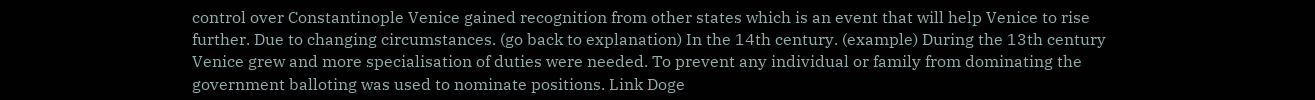control over Constantinople Venice gained recognition from other states which is an event that will help Venice to rise further. Due to changing circumstances. (go back to explanation) In the 14th century. (example) During the 13th century Venice grew and more specialisation of duties were needed. To prevent any individual or family from dominating the government balloting was used to nominate positions. Link Doge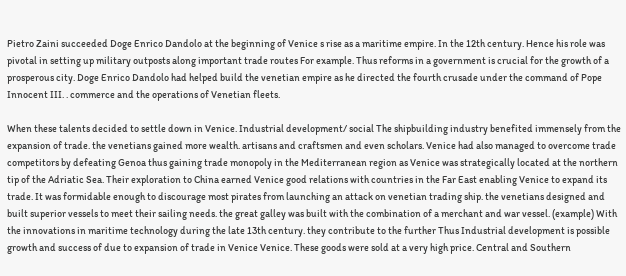Pietro Zaini succeeded Doge Enrico Dandolo at the beginning of Venice s rise as a maritime empire. In the 12th century. Hence his role was pivotal in setting up military outposts along important trade routes For example. Thus reforms in a government is crucial for the growth of a prosperous city. Doge Enrico Dandolo had helped build the venetian empire as he directed the fourth crusade under the command of Pope Innocent III. . commerce and the operations of Venetian fleets.

When these talents decided to settle down in Venice. Industrial development/ social The shipbuilding industry benefited immensely from the expansion of trade. the venetians gained more wealth. artisans and craftsmen and even scholars. Venice had also managed to overcome trade competitors by defeating Genoa thus gaining trade monopoly in the Mediterranean region as Venice was strategically located at the northern tip of the Adriatic Sea. Their exploration to China earned Venice good relations with countries in the Far East enabling Venice to expand its trade. It was formidable enough to discourage most pirates from launching an attack on venetian trading ship. the venetians designed and built superior vessels to meet their sailing needs. the great galley was built with the combination of a merchant and war vessel. (example) With the innovations in maritime technology during the late 13th century. they contribute to the further Thus Industrial development is possible growth and success of due to expansion of trade in Venice Venice. These goods were sold at a very high price. Central and Southern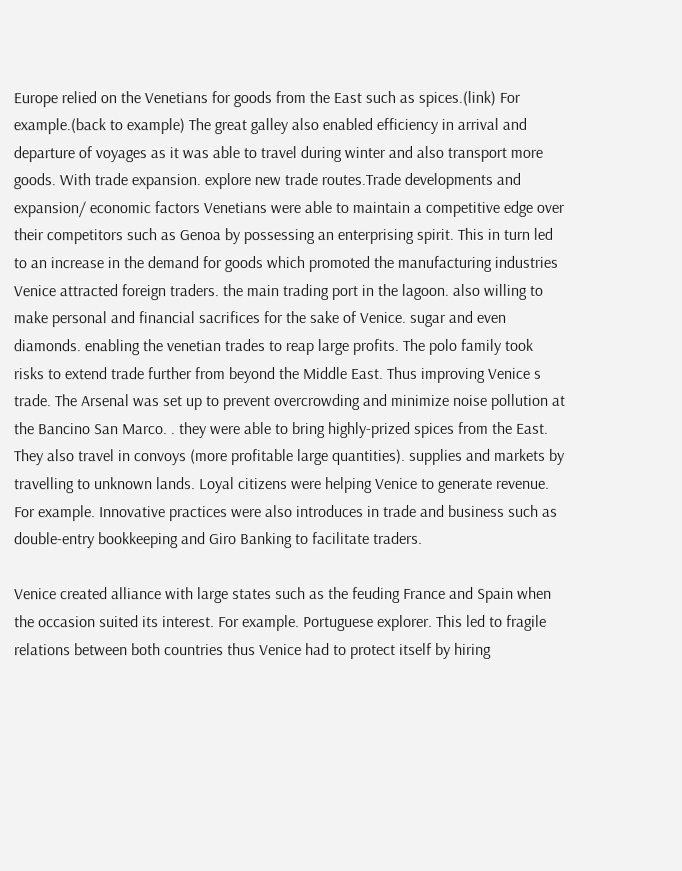Europe relied on the Venetians for goods from the East such as spices.(link) For example.(back to example) The great galley also enabled efficiency in arrival and departure of voyages as it was able to travel during winter and also transport more goods. With trade expansion. explore new trade routes.Trade developments and expansion/ economic factors Venetians were able to maintain a competitive edge over their competitors such as Genoa by possessing an enterprising spirit. This in turn led to an increase in the demand for goods which promoted the manufacturing industries Venice attracted foreign traders. the main trading port in the lagoon. also willing to make personal and financial sacrifices for the sake of Venice. sugar and even diamonds. enabling the venetian trades to reap large profits. The polo family took risks to extend trade further from beyond the Middle East. Thus improving Venice s trade. The Arsenal was set up to prevent overcrowding and minimize noise pollution at the Bancino San Marco. . they were able to bring highly-prized spices from the East. They also travel in convoys (more profitable large quantities). supplies and markets by travelling to unknown lands. Loyal citizens were helping Venice to generate revenue. For example. Innovative practices were also introduces in trade and business such as double-entry bookkeeping and Giro Banking to facilitate traders.

Venice created alliance with large states such as the feuding France and Spain when the occasion suited its interest. For example. Portuguese explorer. This led to fragile relations between both countries thus Venice had to protect itself by hiring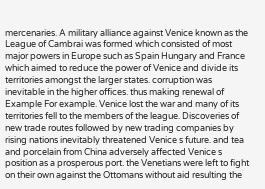mercenaries. A military alliance against Venice known as the League of Cambrai was formed which consisted of most major powers in Europe such as Spain Hungary and France which aimed to reduce the power of Venice and divide its territories amongst the larger states. corruption was inevitable in the higher offices. thus making renewal of Example For example. Venice lost the war and many of its territories fell to the members of the league. Discoveries of new trade routes followed by new trading companies by rising nations inevitably threatened Venice s future. and tea and porcelain from China adversely affected Venice s position as a prosperous port. the Venetians were left to fight on their own against the Ottomans without aid resulting the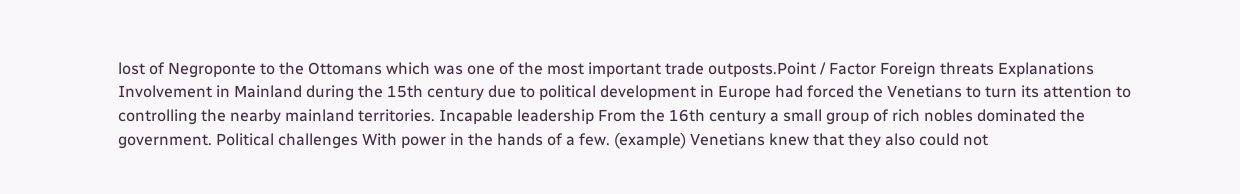lost of Negroponte to the Ottomans which was one of the most important trade outposts.Point / Factor Foreign threats Explanations Involvement in Mainland during the 15th century due to political development in Europe had forced the Venetians to turn its attention to controlling the nearby mainland territories. Incapable leadership From the 16th century a small group of rich nobles dominated the government. Political challenges With power in the hands of a few. (example) Venetians knew that they also could not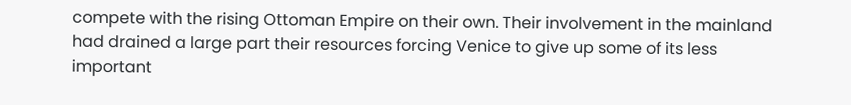compete with the rising Ottoman Empire on their own. Their involvement in the mainland had drained a large part their resources forcing Venice to give up some of its less important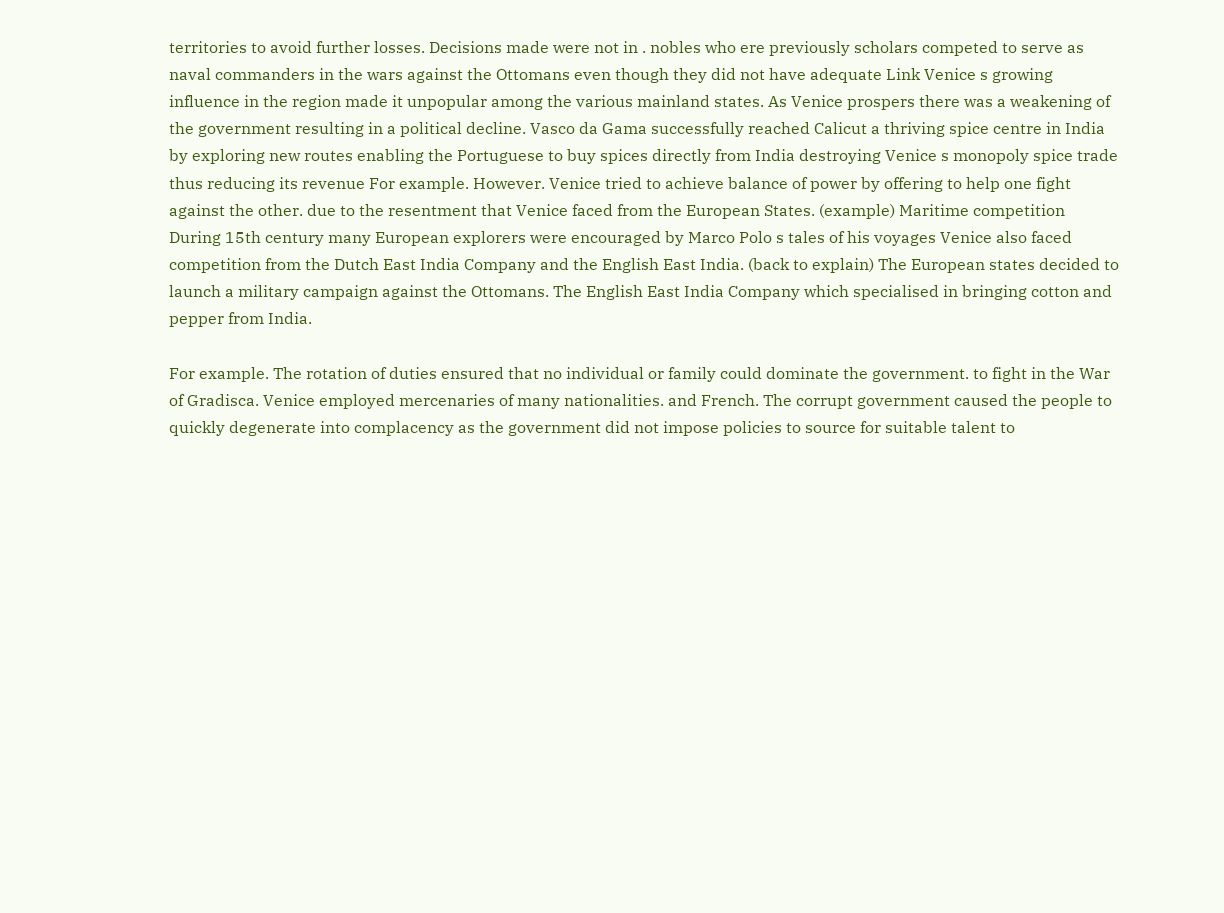territories to avoid further losses. Decisions made were not in . nobles who ere previously scholars competed to serve as naval commanders in the wars against the Ottomans even though they did not have adequate Link Venice s growing influence in the region made it unpopular among the various mainland states. As Venice prospers there was a weakening of the government resulting in a political decline. Vasco da Gama successfully reached Calicut a thriving spice centre in India by exploring new routes enabling the Portuguese to buy spices directly from India destroying Venice s monopoly spice trade thus reducing its revenue For example. However. Venice tried to achieve balance of power by offering to help one fight against the other. due to the resentment that Venice faced from the European States. (example) Maritime competition During 15th century many European explorers were encouraged by Marco Polo s tales of his voyages Venice also faced competition from the Dutch East India Company and the English East India. (back to explain) The European states decided to launch a military campaign against the Ottomans. The English East India Company which specialised in bringing cotton and pepper from India.

For example. The rotation of duties ensured that no individual or family could dominate the government. to fight in the War of Gradisca. Venice employed mercenaries of many nationalities. and French. The corrupt government caused the people to quickly degenerate into complacency as the government did not impose policies to source for suitable talent to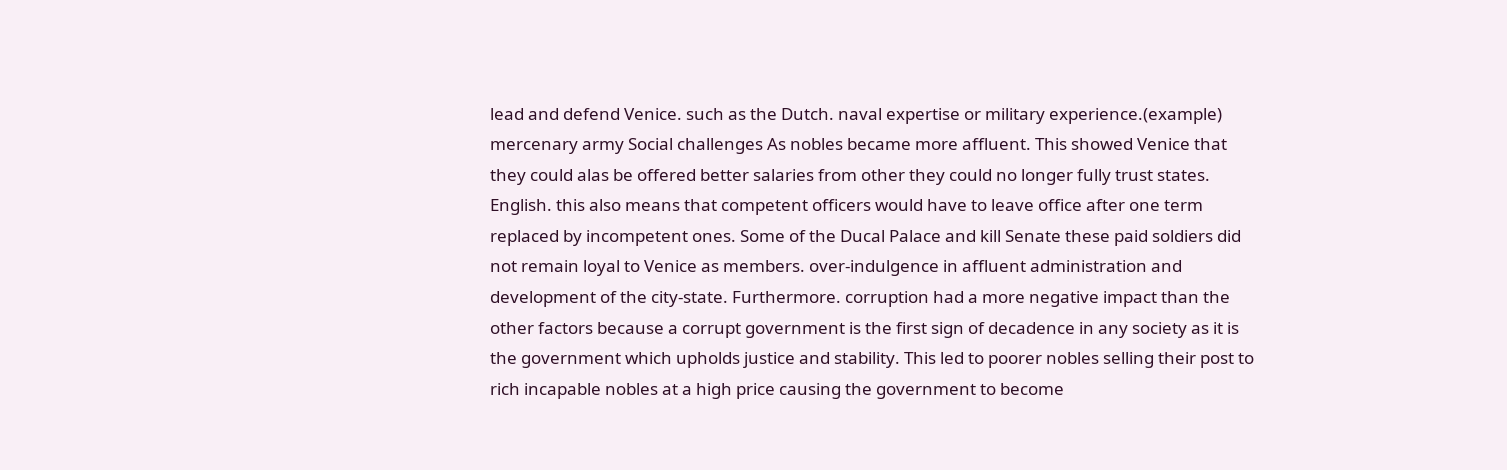lead and defend Venice. such as the Dutch. naval expertise or military experience.(example) mercenary army Social challenges As nobles became more affluent. This showed Venice that they could alas be offered better salaries from other they could no longer fully trust states. English. this also means that competent officers would have to leave office after one term replaced by incompetent ones. Some of the Ducal Palace and kill Senate these paid soldiers did not remain loyal to Venice as members. over-indulgence in affluent administration and development of the city-state. Furthermore. corruption had a more negative impact than the other factors because a corrupt government is the first sign of decadence in any society as it is the government which upholds justice and stability. This led to poorer nobles selling their post to rich incapable nobles at a high price causing the government to become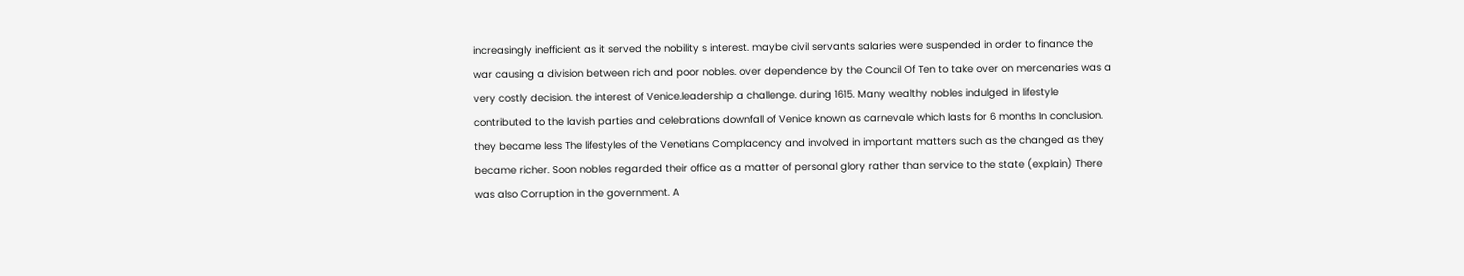increasingly inefficient as it served the nobility s interest. maybe civil servants salaries were suspended in order to finance the war causing a division between rich and poor nobles. over dependence by the Council Of Ten to take over on mercenaries was a very costly decision. the interest of Venice.leadership a challenge. during 1615. Many wealthy nobles indulged in lifestyle contributed to the lavish parties and celebrations downfall of Venice known as carnevale which lasts for 6 months In conclusion. they became less The lifestyles of the Venetians Complacency and involved in important matters such as the changed as they became richer. Soon nobles regarded their office as a matter of personal glory rather than service to the state (explain) There was also Corruption in the government. A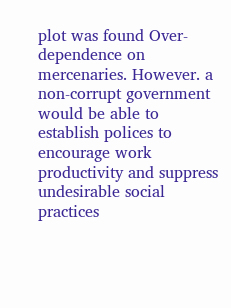plot was found Over-dependence on mercenaries. However. a non-corrupt government would be able to establish polices to encourage work productivity and suppress undesirable social practices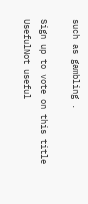such as gambling .

Sign up to vote on this title
UsefulNot useful